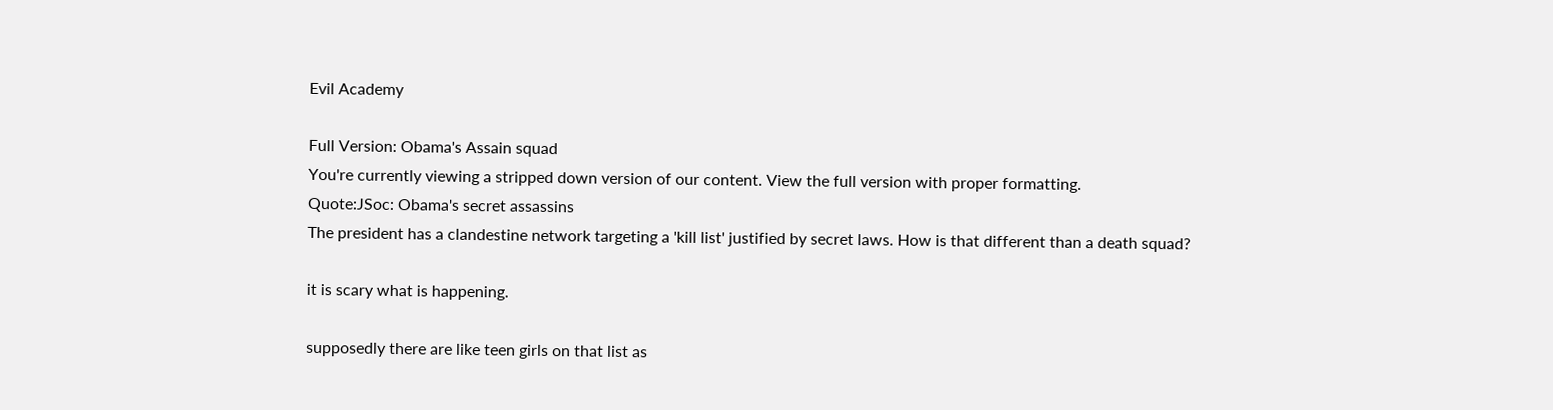Evil Academy

Full Version: Obama's Assain squad
You're currently viewing a stripped down version of our content. View the full version with proper formatting.
Quote:JSoc: Obama's secret assassins
The president has a clandestine network targeting a 'kill list' justified by secret laws. How is that different than a death squad?

it is scary what is happening.

supposedly there are like teen girls on that list as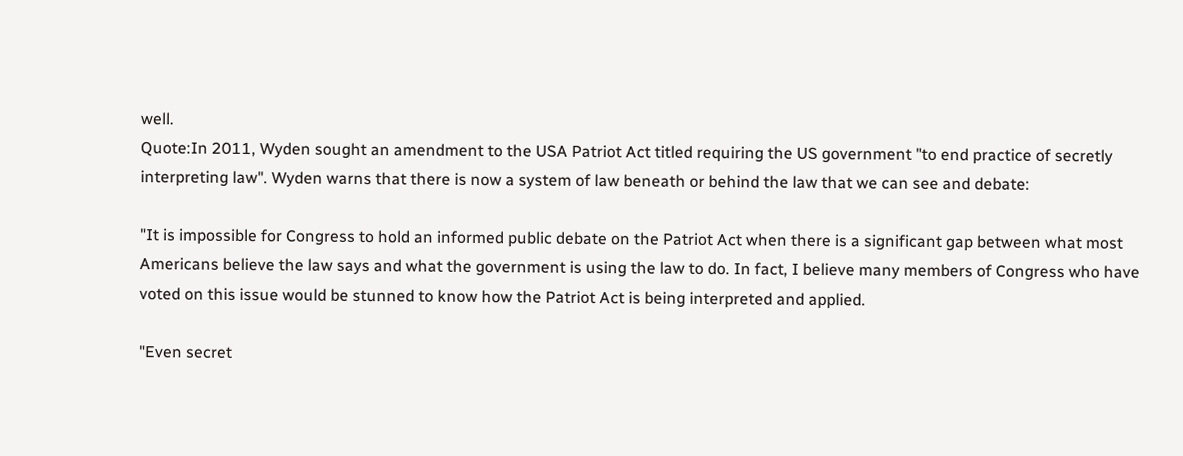well.
Quote:In 2011, Wyden sought an amendment to the USA Patriot Act titled requiring the US government "to end practice of secretly interpreting law". Wyden warns that there is now a system of law beneath or behind the law that we can see and debate:

"It is impossible for Congress to hold an informed public debate on the Patriot Act when there is a significant gap between what most Americans believe the law says and what the government is using the law to do. In fact, I believe many members of Congress who have voted on this issue would be stunned to know how the Patriot Act is being interpreted and applied.

"Even secret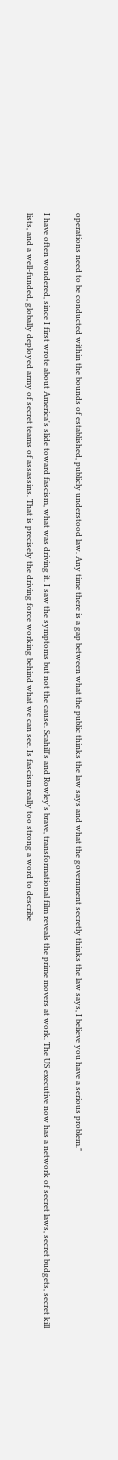operations need to be conducted within the bounds of established, publicly understood law. Any time there is a gap between what the public thinks the law says and what the government secretly thinks the law says, I believe you have a serious problem."

I have often wondered, since I first wrote about America's slide toward fascism, what was driving it. I saw the symptoms but not the cause. Scahill's and Rowley's brave, transformational film reveals the prime movers at work. The US executive now has a network of secret laws, secret budgets, secret kill lists, and a well-funded, globally deployed army of secret teams of assassins. That is precisely the driving force working behind what we can see. Is fascism really too strong a word to describe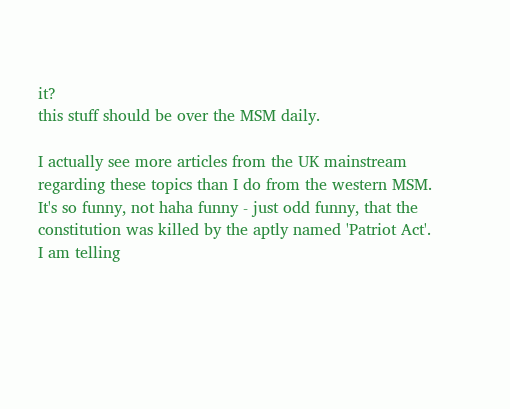it?
this stuff should be over the MSM daily.

I actually see more articles from the UK mainstream regarding these topics than I do from the western MSM.
It's so funny, not haha funny - just odd funny, that the constitution was killed by the aptly named 'Patriot Act'.
I am telling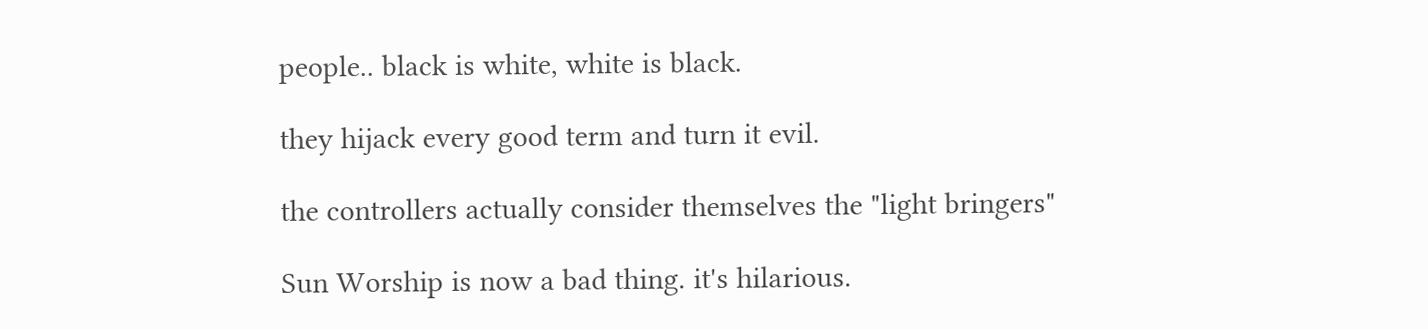people.. black is white, white is black.

they hijack every good term and turn it evil.

the controllers actually consider themselves the "light bringers"

Sun Worship is now a bad thing. it's hilarious.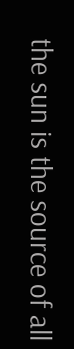the sun is the source of all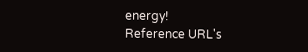energy!
Reference URL's